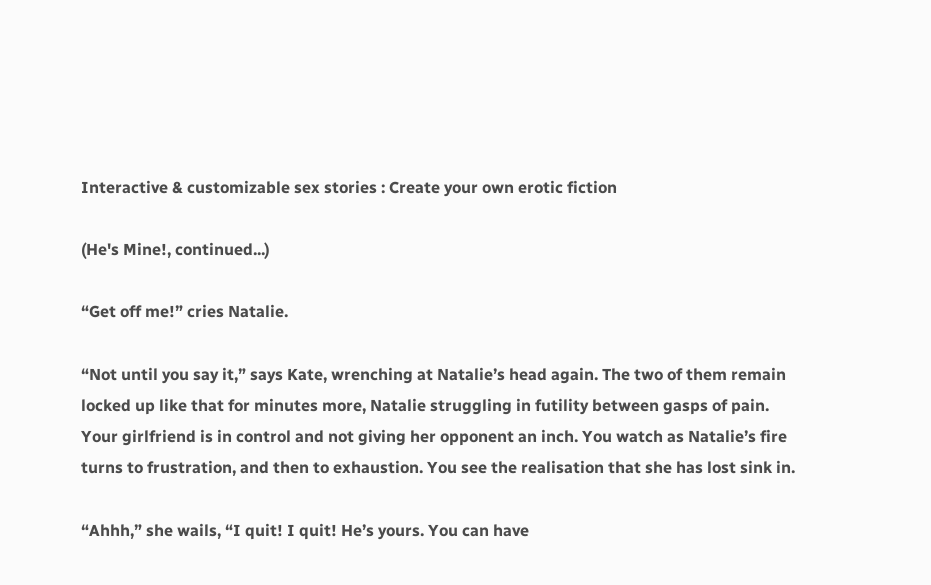Interactive & customizable sex stories : Create your own erotic fiction

(He's Mine!, continued...)

“Get off me!” cries Natalie.

“Not until you say it,” says Kate, wrenching at Natalie’s head again. The two of them remain locked up like that for minutes more, Natalie struggling in futility between gasps of pain. Your girlfriend is in control and not giving her opponent an inch. You watch as Natalie’s fire turns to frustration, and then to exhaustion. You see the realisation that she has lost sink in.

“Ahhh,” she wails, “I quit! I quit! He’s yours. You can have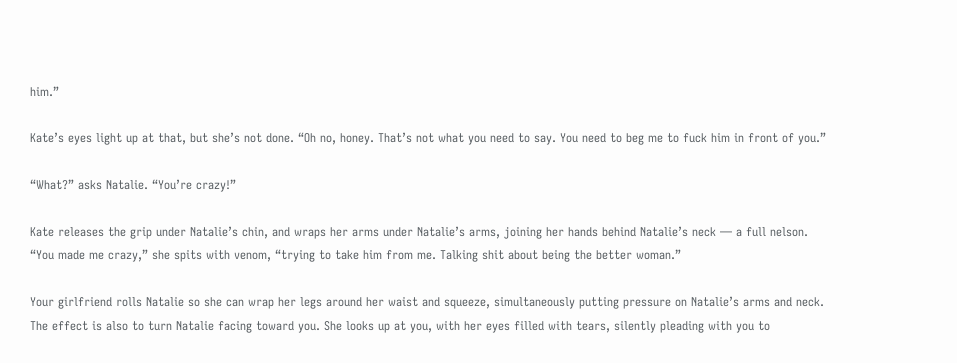him.”

Kate’s eyes light up at that, but she’s not done. “Oh no, honey. That’s not what you need to say. You need to beg me to fuck him in front of you.”

“What?” asks Natalie. “You’re crazy!”

Kate releases the grip under Natalie’s chin, and wraps her arms under Natalie’s arms, joining her hands behind Natalie’s neck — a full nelson. “You made me crazy,” she spits with venom, “trying to take him from me. Talking shit about being the better woman.”

Your girlfriend rolls Natalie so she can wrap her legs around her waist and squeeze, simultaneously putting pressure on Natalie’s arms and neck. The effect is also to turn Natalie facing toward you. She looks up at you, with her eyes filled with tears, silently pleading with you to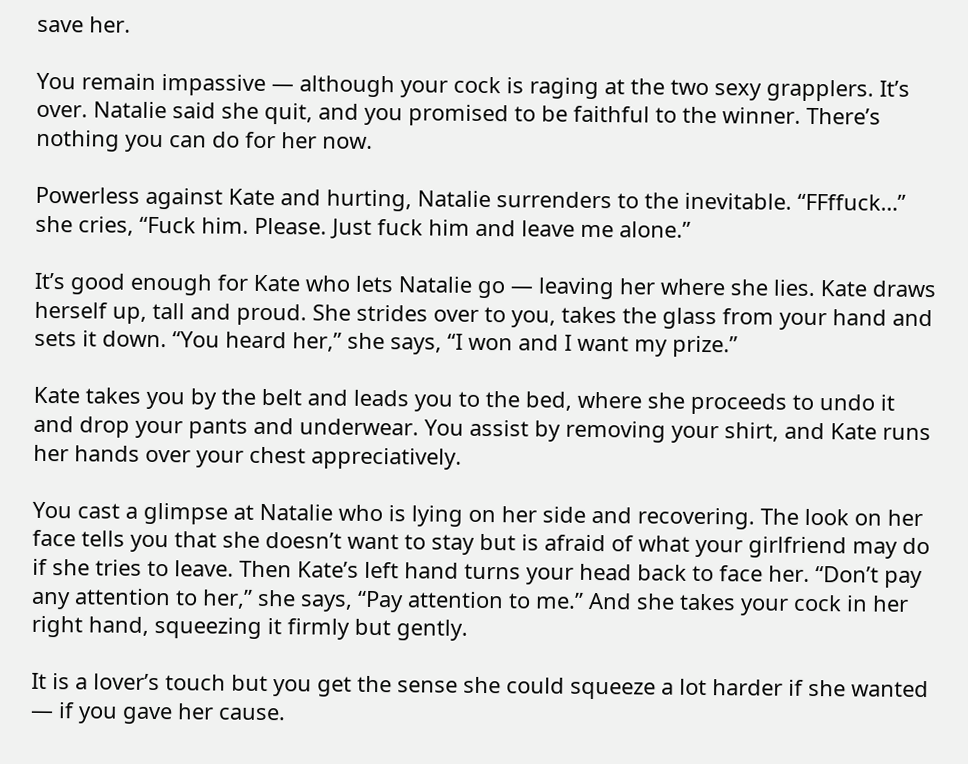save her.

You remain impassive — although your cock is raging at the two sexy grapplers. It’s over. Natalie said she quit, and you promised to be faithful to the winner. There’s nothing you can do for her now.

Powerless against Kate and hurting, Natalie surrenders to the inevitable. “FFffuck…” she cries, “Fuck him. Please. Just fuck him and leave me alone.”

It’s good enough for Kate who lets Natalie go — leaving her where she lies. Kate draws herself up, tall and proud. She strides over to you, takes the glass from your hand and sets it down. “You heard her,” she says, “I won and I want my prize.”

Kate takes you by the belt and leads you to the bed, where she proceeds to undo it and drop your pants and underwear. You assist by removing your shirt, and Kate runs her hands over your chest appreciatively.

You cast a glimpse at Natalie who is lying on her side and recovering. The look on her face tells you that she doesn’t want to stay but is afraid of what your girlfriend may do if she tries to leave. Then Kate’s left hand turns your head back to face her. “Don’t pay any attention to her,” she says, “Pay attention to me.” And she takes your cock in her right hand, squeezing it firmly but gently.

It is a lover’s touch but you get the sense she could squeeze a lot harder if she wanted — if you gave her cause.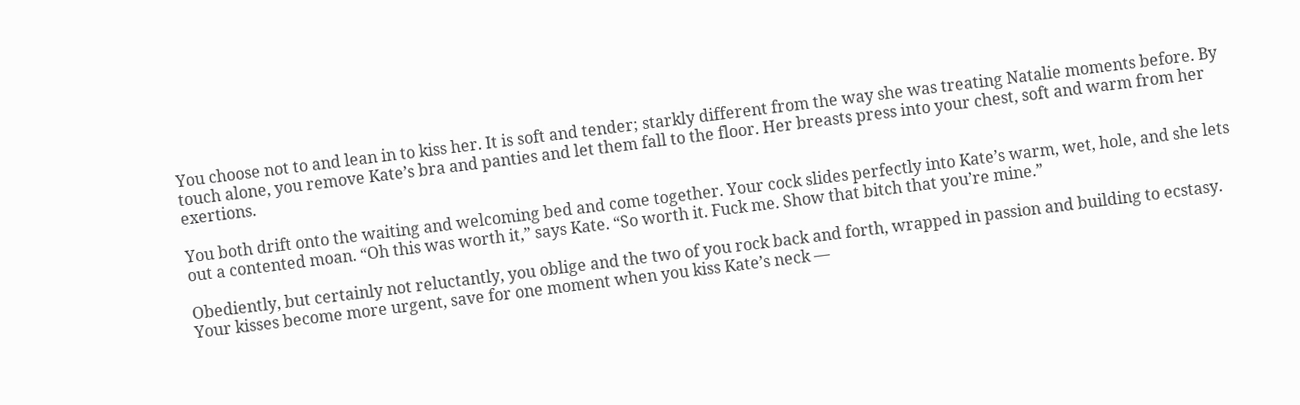You choose not to and lean in to kiss her. It is soft and tender; starkly different from the way she was treating Natalie moments before. By touch alone, you remove Kate’s bra and panties and let them fall to the floor. Her breasts press into your chest, soft and warm from her exertions.

You both drift onto the waiting and welcoming bed and come together. Your cock slides perfectly into Kate’s warm, wet, hole, and she lets out a contented moan. “Oh this was worth it,” says Kate. “So worth it. Fuck me. Show that bitch that you’re mine.”

Obediently, but certainly not reluctantly, you oblige and the two of you rock back and forth, wrapped in passion and building to ecstasy. Your kisses become more urgent, save for one moment when you kiss Kate’s neck —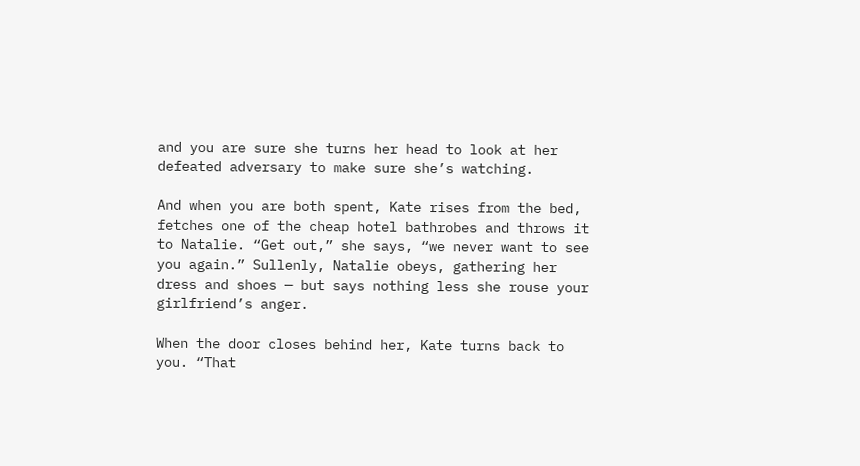and you are sure she turns her head to look at her defeated adversary to make sure she’s watching.

And when you are both spent, Kate rises from the bed, fetches one of the cheap hotel bathrobes and throws it to Natalie. “Get out,” she says, “we never want to see you again.” Sullenly, Natalie obeys, gathering her dress and shoes — but says nothing less she rouse your girlfriend’s anger.

When the door closes behind her, Kate turns back to you. “That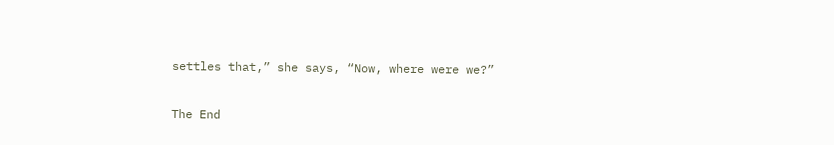settles that,” she says, “Now, where were we?”

The End